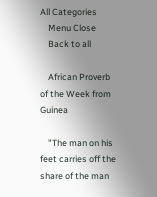All Categories
    Menu Close
    Back to all

    African Proverb of the Week from Guinea

    "The man on his feet carries off the share of the man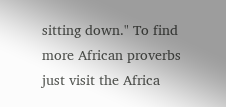sitting down." To find more African proverbs just visit the Africa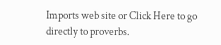Imports web site or Click Here to go directly to proverbs.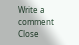Write a comment Close